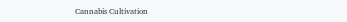Cannabis Cultivation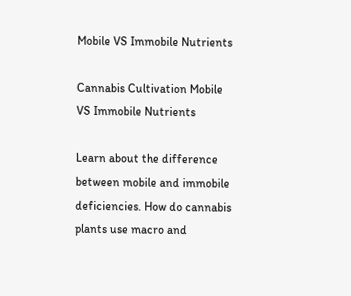Mobile VS Immobile Nutrients

Cannabis Cultivation Mobile VS Immobile Nutrients

Learn about the difference between mobile and immobile deficiencies. How do cannabis plants use macro and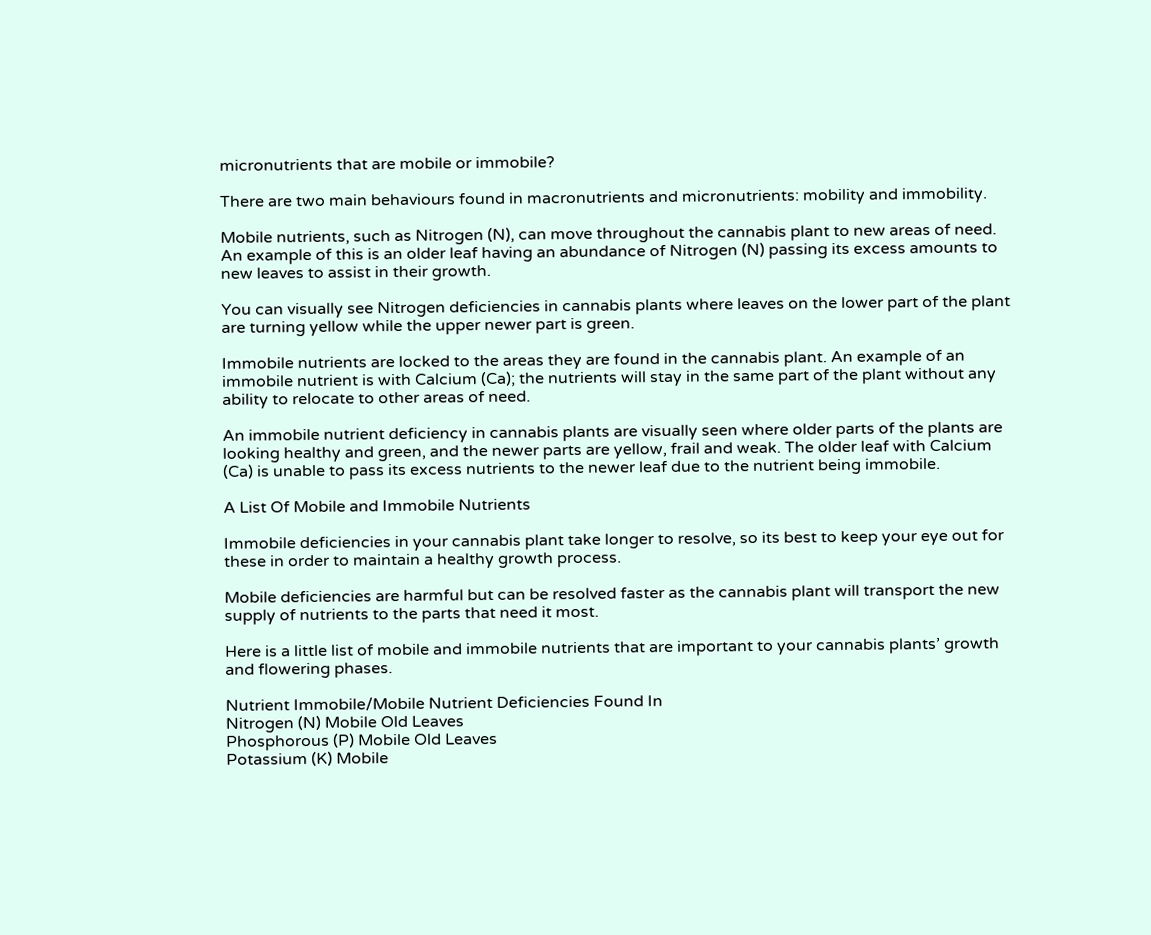micronutrients that are mobile or immobile?

There are two main behaviours found in macronutrients and micronutrients: mobility and immobility.

Mobile nutrients, such as Nitrogen (N), can move throughout the cannabis plant to new areas of need. An example of this is an older leaf having an abundance of Nitrogen (N) passing its excess amounts to new leaves to assist in their growth.

You can visually see Nitrogen deficiencies in cannabis plants where leaves on the lower part of the plant are turning yellow while the upper newer part is green.

Immobile nutrients are locked to the areas they are found in the cannabis plant. An example of an immobile nutrient is with Calcium (Ca); the nutrients will stay in the same part of the plant without any ability to relocate to other areas of need.

An immobile nutrient deficiency in cannabis plants are visually seen where older parts of the plants are looking healthy and green, and the newer parts are yellow, frail and weak. The older leaf with Calcium (Ca) is unable to pass its excess nutrients to the newer leaf due to the nutrient being immobile.

A List Of Mobile and Immobile Nutrients

Immobile deficiencies in your cannabis plant take longer to resolve, so its best to keep your eye out for these in order to maintain a healthy growth process.

Mobile deficiencies are harmful but can be resolved faster as the cannabis plant will transport the new supply of nutrients to the parts that need it most.

Here is a little list of mobile and immobile nutrients that are important to your cannabis plants’ growth and flowering phases.

Nutrient Immobile/Mobile Nutrient Deficiencies Found In
Nitrogen (N) Mobile Old Leaves
Phosphorous (P) Mobile Old Leaves
Potassium (K) Mobile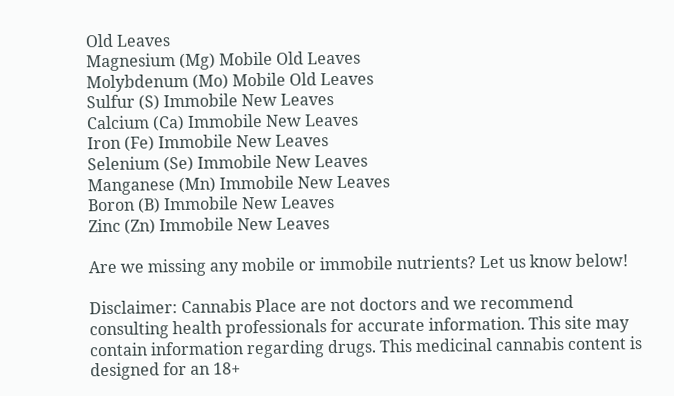Old Leaves
Magnesium (Mg) Mobile Old Leaves
Molybdenum (Mo) Mobile Old Leaves
Sulfur (S) Immobile New Leaves
Calcium (Ca) Immobile New Leaves
Iron (Fe) Immobile New Leaves
Selenium (Se) Immobile New Leaves
Manganese (Mn) Immobile New Leaves
Boron (B) Immobile New Leaves
Zinc (Zn) Immobile New Leaves

Are we missing any mobile or immobile nutrients? Let us know below!

Disclaimer: Cannabis Place are not doctors and we recommend consulting health professionals for accurate information. This site may contain information regarding drugs. This medicinal cannabis content is designed for an 18+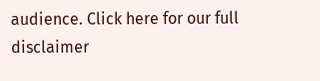audience. Click here for our full disclaimer